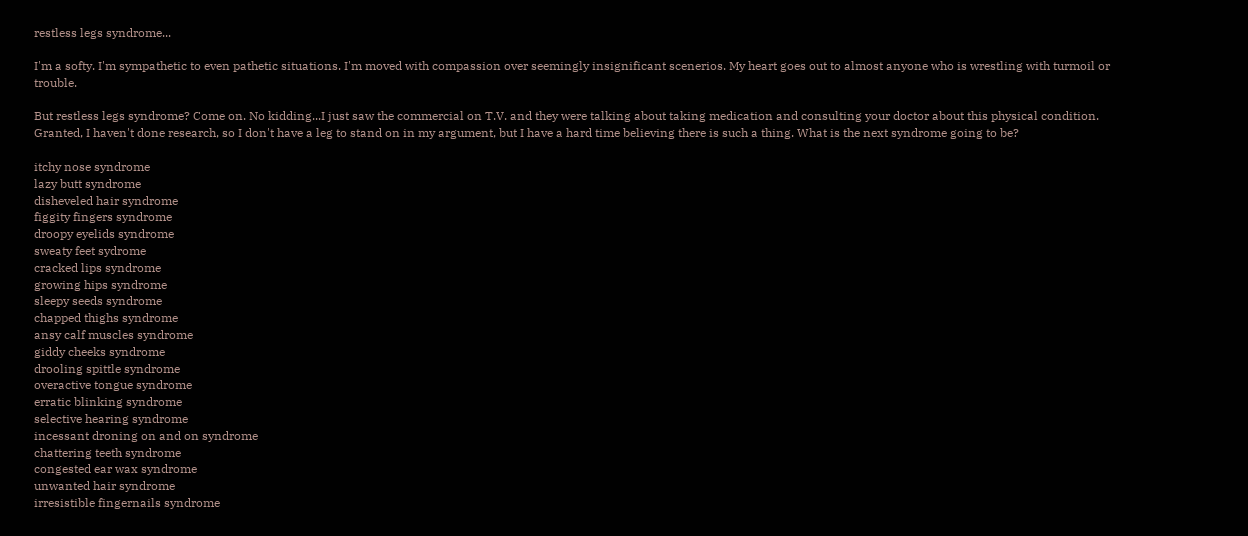restless legs syndrome...

I'm a softy. I'm sympathetic to even pathetic situations. I'm moved with compassion over seemingly insignificant scenerios. My heart goes out to almost anyone who is wrestling with turmoil or trouble.

But restless legs syndrome? Come on. No kidding...I just saw the commercial on T.V. and they were talking about taking medication and consulting your doctor about this physical condition. Granted, I haven't done research, so I don't have a leg to stand on in my argument, but I have a hard time believing there is such a thing. What is the next syndrome going to be?

itchy nose syndrome
lazy butt syndrome
disheveled hair syndrome
figgity fingers syndrome
droopy eyelids syndrome
sweaty feet sydrome
cracked lips syndrome
growing hips syndrome
sleepy seeds syndrome
chapped thighs syndrome
ansy calf muscles syndrome
giddy cheeks syndrome
drooling spittle syndrome
overactive tongue syndrome
erratic blinking syndrome
selective hearing syndrome
incessant droning on and on syndrome
chattering teeth syndrome
congested ear wax syndrome
unwanted hair syndrome
irresistible fingernails syndrome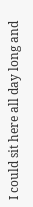I could sit here all day long and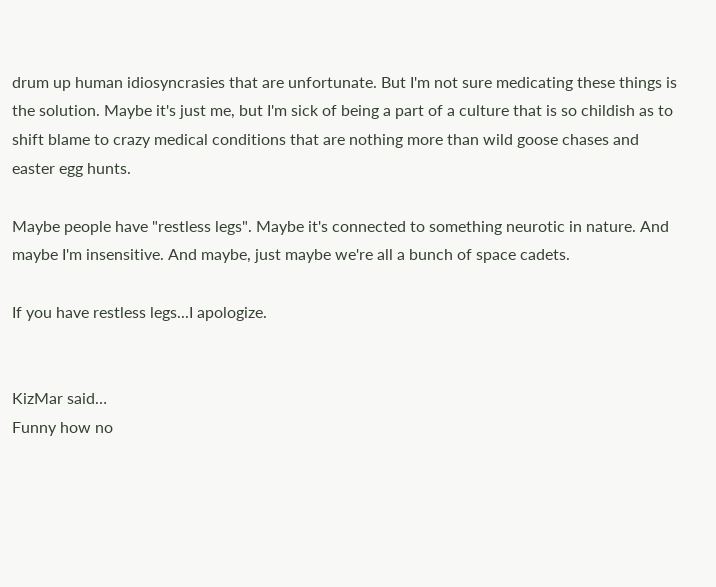drum up human idiosyncrasies that are unfortunate. But I'm not sure medicating these things is the solution. Maybe it's just me, but I'm sick of being a part of a culture that is so childish as to shift blame to crazy medical conditions that are nothing more than wild goose chases and easter egg hunts.

Maybe people have "restless legs". Maybe it's connected to something neurotic in nature. And maybe I'm insensitive. And maybe, just maybe we're all a bunch of space cadets.

If you have restless legs...I apologize.


KizMar said…
Funny how no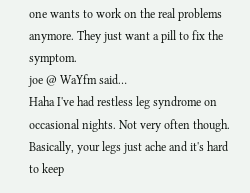one wants to work on the real problems anymore. They just want a pill to fix the symptom.
joe @ WaYfm said…
Haha I've had restless leg syndrome on occasional nights. Not very often though. Basically, your legs just ache and it's hard to keep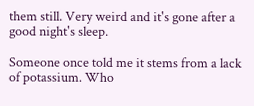them still. Very weird and it's gone after a good night's sleep.

Someone once told me it stems from a lack of potassium. Who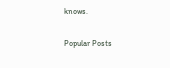knows.

Popular Posts